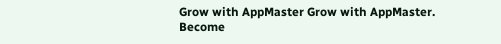Grow with AppMaster Grow with AppMaster.
Become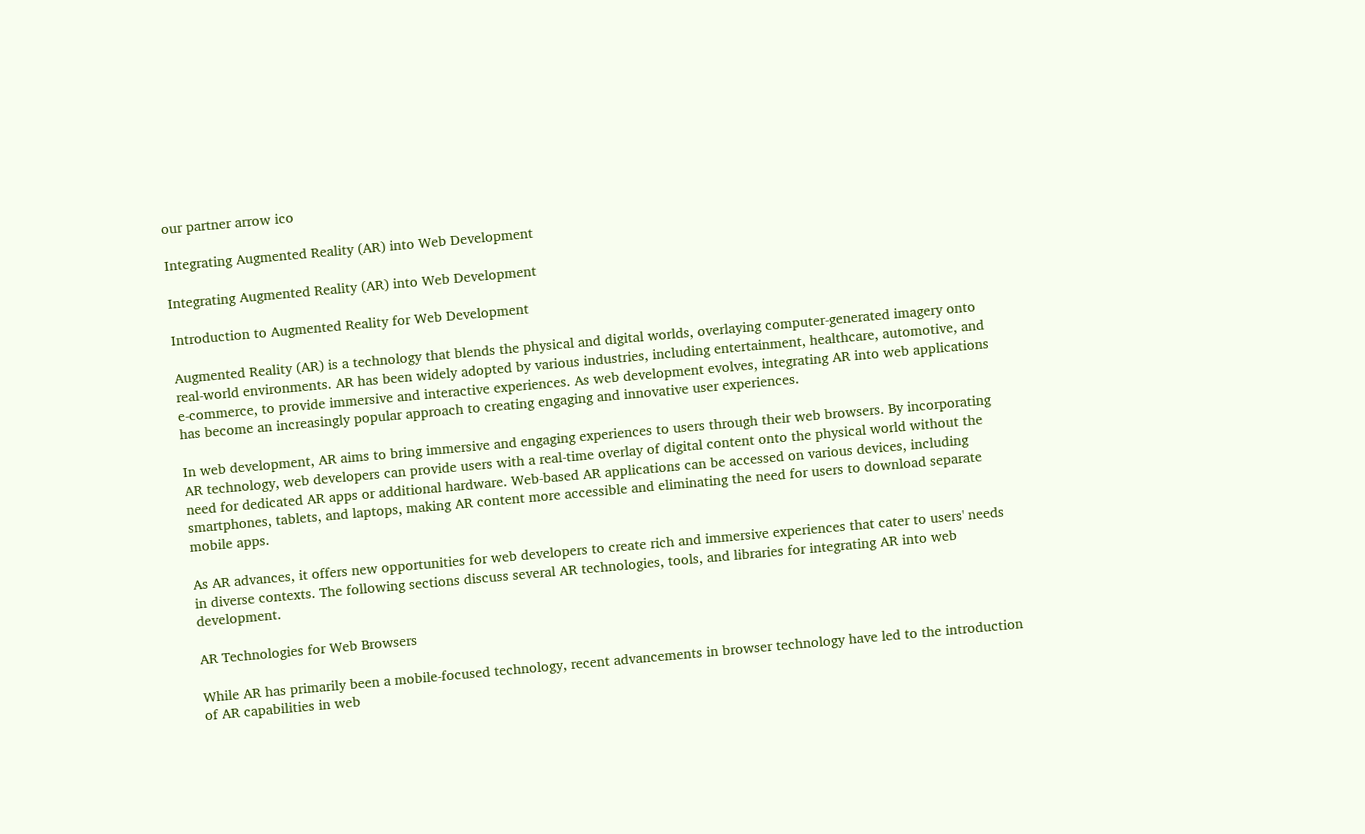our partner arrow ico

Integrating Augmented Reality (AR) into Web Development

Integrating Augmented Reality (AR) into Web Development

Introduction to Augmented Reality for Web Development

Augmented Reality (AR) is a technology that blends the physical and digital worlds, overlaying computer-generated imagery onto real-world environments. AR has been widely adopted by various industries, including entertainment, healthcare, automotive, and e-commerce, to provide immersive and interactive experiences. As web development evolves, integrating AR into web applications has become an increasingly popular approach to creating engaging and innovative user experiences.

In web development, AR aims to bring immersive and engaging experiences to users through their web browsers. By incorporating AR technology, web developers can provide users with a real-time overlay of digital content onto the physical world without the need for dedicated AR apps or additional hardware. Web-based AR applications can be accessed on various devices, including smartphones, tablets, and laptops, making AR content more accessible and eliminating the need for users to download separate mobile apps.

As AR advances, it offers new opportunities for web developers to create rich and immersive experiences that cater to users' needs in diverse contexts. The following sections discuss several AR technologies, tools, and libraries for integrating AR into web development.

AR Technologies for Web Browsers

While AR has primarily been a mobile-focused technology, recent advancements in browser technology have led to the introduction of AR capabilities in web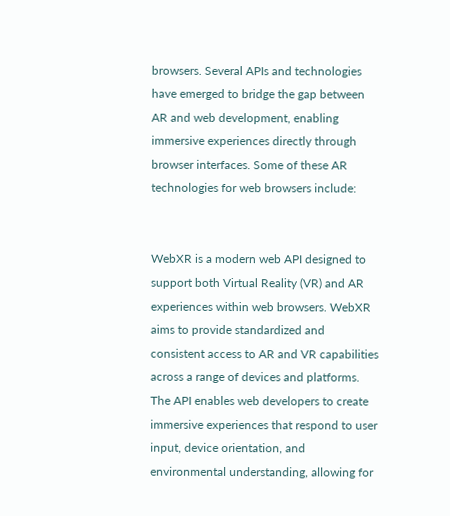browsers. Several APIs and technologies have emerged to bridge the gap between AR and web development, enabling immersive experiences directly through browser interfaces. Some of these AR technologies for web browsers include:


WebXR is a modern web API designed to support both Virtual Reality (VR) and AR experiences within web browsers. WebXR aims to provide standardized and consistent access to AR and VR capabilities across a range of devices and platforms. The API enables web developers to create immersive experiences that respond to user input, device orientation, and environmental understanding, allowing for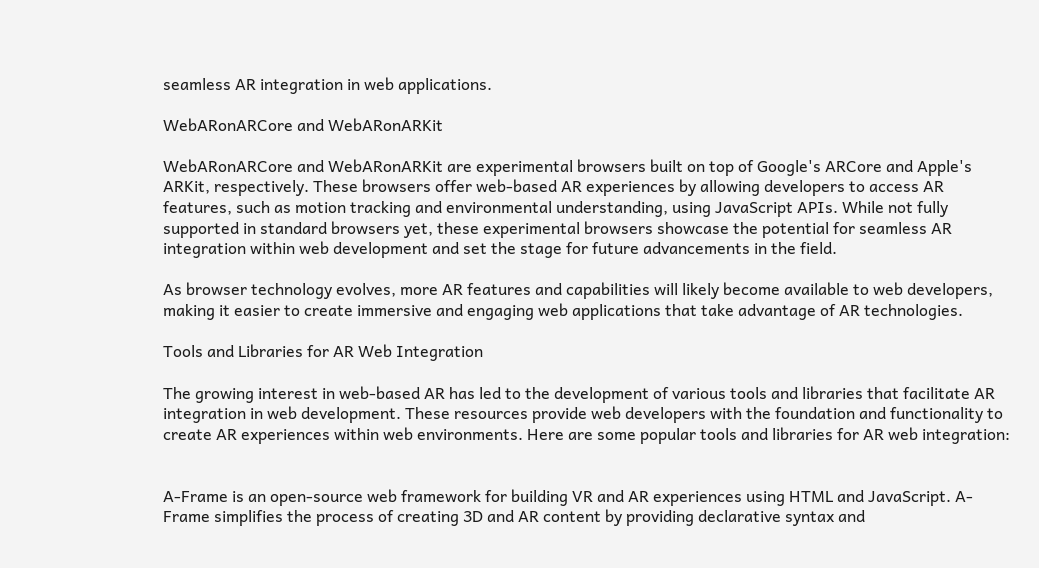seamless AR integration in web applications.

WebARonARCore and WebARonARKit

WebARonARCore and WebARonARKit are experimental browsers built on top of Google's ARCore and Apple's ARKit, respectively. These browsers offer web-based AR experiences by allowing developers to access AR features, such as motion tracking and environmental understanding, using JavaScript APIs. While not fully supported in standard browsers yet, these experimental browsers showcase the potential for seamless AR integration within web development and set the stage for future advancements in the field.

As browser technology evolves, more AR features and capabilities will likely become available to web developers, making it easier to create immersive and engaging web applications that take advantage of AR technologies.

Tools and Libraries for AR Web Integration

The growing interest in web-based AR has led to the development of various tools and libraries that facilitate AR integration in web development. These resources provide web developers with the foundation and functionality to create AR experiences within web environments. Here are some popular tools and libraries for AR web integration:


A-Frame is an open-source web framework for building VR and AR experiences using HTML and JavaScript. A-Frame simplifies the process of creating 3D and AR content by providing declarative syntax and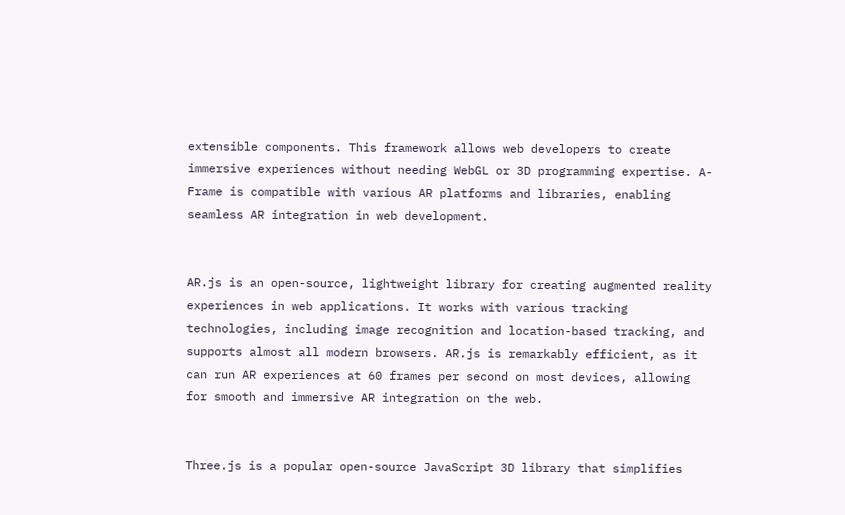extensible components. This framework allows web developers to create immersive experiences without needing WebGL or 3D programming expertise. A-Frame is compatible with various AR platforms and libraries, enabling seamless AR integration in web development.


AR.js is an open-source, lightweight library for creating augmented reality experiences in web applications. It works with various tracking technologies, including image recognition and location-based tracking, and supports almost all modern browsers. AR.js is remarkably efficient, as it can run AR experiences at 60 frames per second on most devices, allowing for smooth and immersive AR integration on the web.


Three.js is a popular open-source JavaScript 3D library that simplifies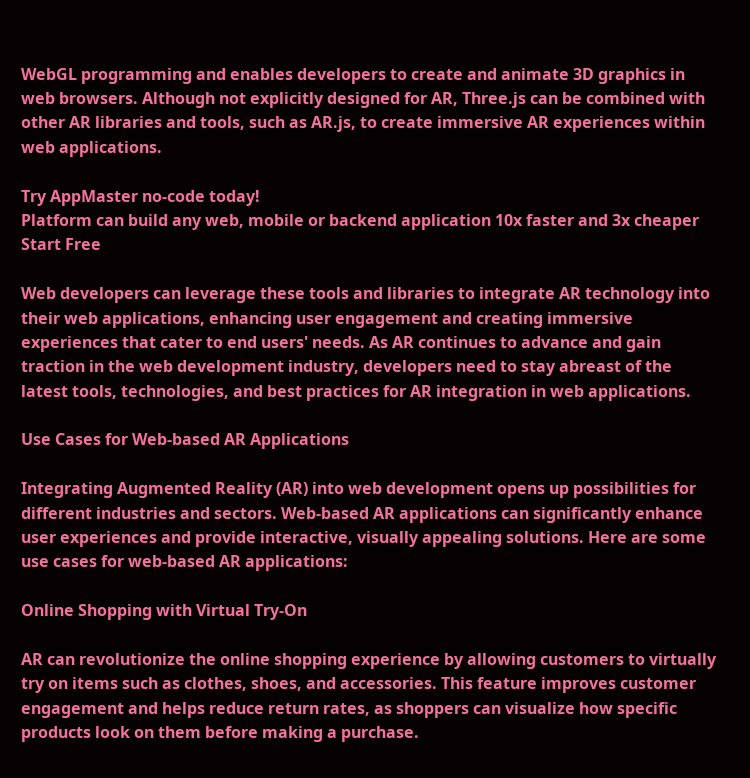WebGL programming and enables developers to create and animate 3D graphics in web browsers. Although not explicitly designed for AR, Three.js can be combined with other AR libraries and tools, such as AR.js, to create immersive AR experiences within web applications.

Try AppMaster no-code today!
Platform can build any web, mobile or backend application 10x faster and 3x cheaper
Start Free

Web developers can leverage these tools and libraries to integrate AR technology into their web applications, enhancing user engagement and creating immersive experiences that cater to end users' needs. As AR continues to advance and gain traction in the web development industry, developers need to stay abreast of the latest tools, technologies, and best practices for AR integration in web applications.

Use Cases for Web-based AR Applications

Integrating Augmented Reality (AR) into web development opens up possibilities for different industries and sectors. Web-based AR applications can significantly enhance user experiences and provide interactive, visually appealing solutions. Here are some use cases for web-based AR applications:

Online Shopping with Virtual Try-On

AR can revolutionize the online shopping experience by allowing customers to virtually try on items such as clothes, shoes, and accessories. This feature improves customer engagement and helps reduce return rates, as shoppers can visualize how specific products look on them before making a purchase.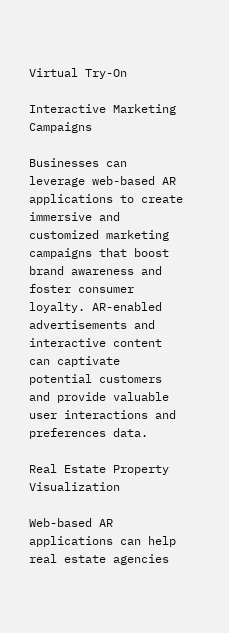Virtual Try-On

Interactive Marketing Campaigns

Businesses can leverage web-based AR applications to create immersive and customized marketing campaigns that boost brand awareness and foster consumer loyalty. AR-enabled advertisements and interactive content can captivate potential customers and provide valuable user interactions and preferences data.

Real Estate Property Visualization

Web-based AR applications can help real estate agencies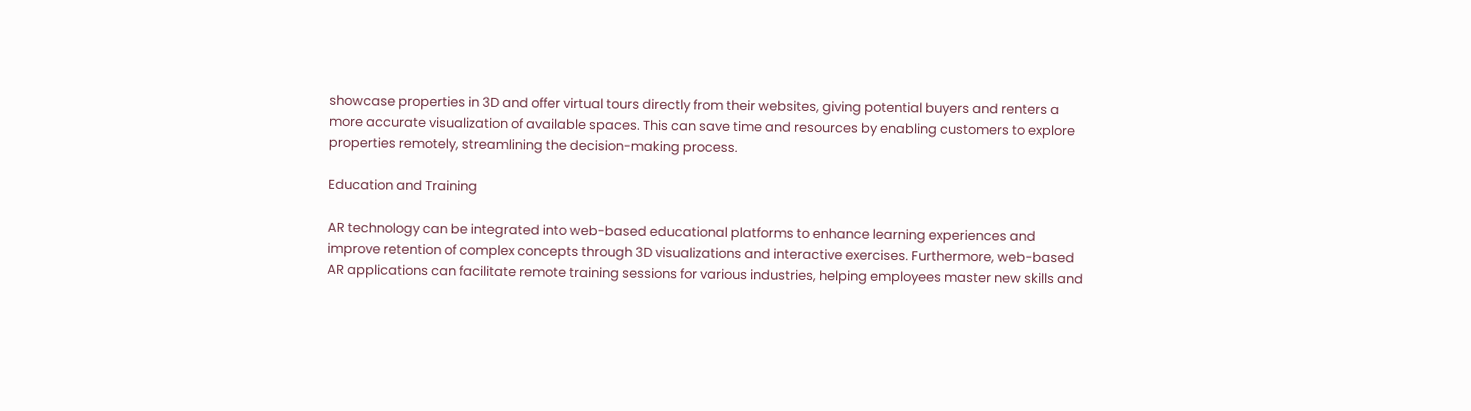showcase properties in 3D and offer virtual tours directly from their websites, giving potential buyers and renters a more accurate visualization of available spaces. This can save time and resources by enabling customers to explore properties remotely, streamlining the decision-making process.

Education and Training

AR technology can be integrated into web-based educational platforms to enhance learning experiences and improve retention of complex concepts through 3D visualizations and interactive exercises. Furthermore, web-based AR applications can facilitate remote training sessions for various industries, helping employees master new skills and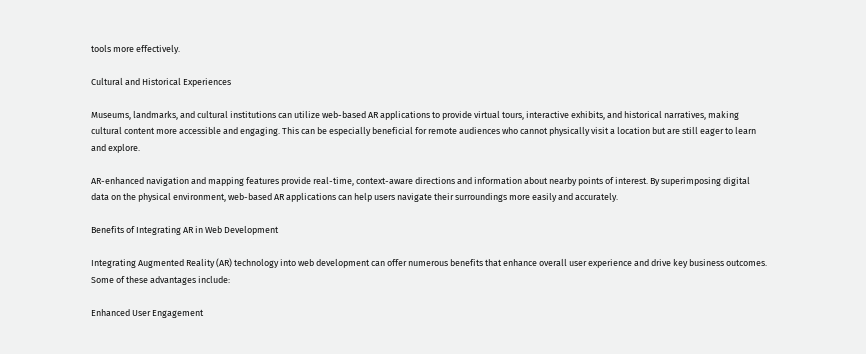tools more effectively.

Cultural and Historical Experiences

Museums, landmarks, and cultural institutions can utilize web-based AR applications to provide virtual tours, interactive exhibits, and historical narratives, making cultural content more accessible and engaging. This can be especially beneficial for remote audiences who cannot physically visit a location but are still eager to learn and explore.

AR-enhanced navigation and mapping features provide real-time, context-aware directions and information about nearby points of interest. By superimposing digital data on the physical environment, web-based AR applications can help users navigate their surroundings more easily and accurately.

Benefits of Integrating AR in Web Development

Integrating Augmented Reality (AR) technology into web development can offer numerous benefits that enhance overall user experience and drive key business outcomes. Some of these advantages include:

Enhanced User Engagement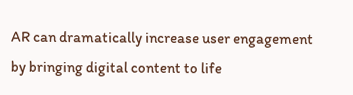AR can dramatically increase user engagement by bringing digital content to life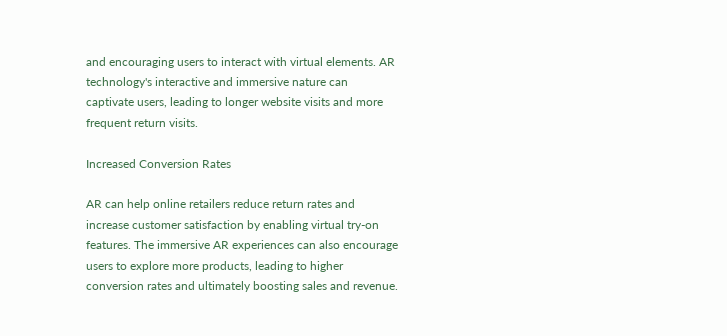and encouraging users to interact with virtual elements. AR technology's interactive and immersive nature can captivate users, leading to longer website visits and more frequent return visits.

Increased Conversion Rates

AR can help online retailers reduce return rates and increase customer satisfaction by enabling virtual try-on features. The immersive AR experiences can also encourage users to explore more products, leading to higher conversion rates and ultimately boosting sales and revenue.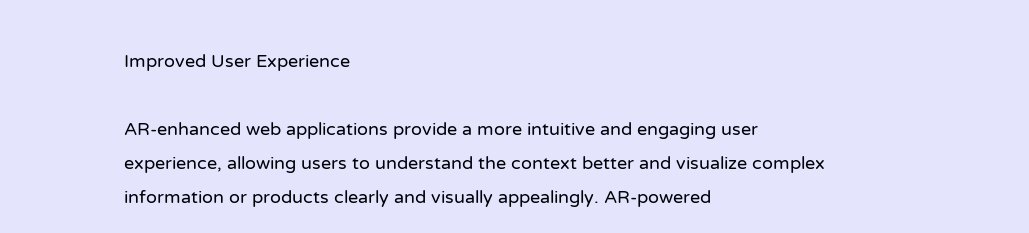Improved User Experience

AR-enhanced web applications provide a more intuitive and engaging user experience, allowing users to understand the context better and visualize complex information or products clearly and visually appealingly. AR-powered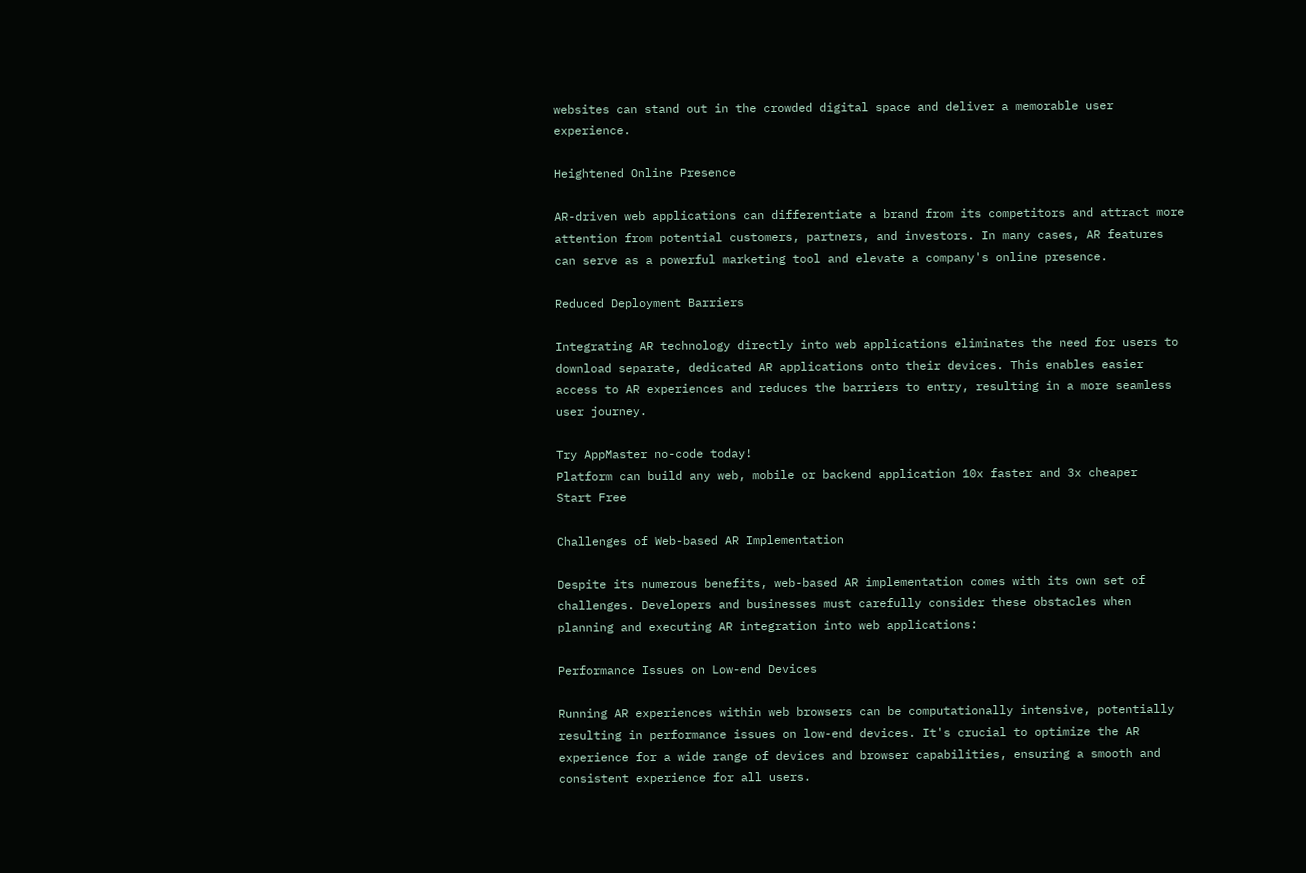websites can stand out in the crowded digital space and deliver a memorable user experience.

Heightened Online Presence

AR-driven web applications can differentiate a brand from its competitors and attract more attention from potential customers, partners, and investors. In many cases, AR features can serve as a powerful marketing tool and elevate a company's online presence.

Reduced Deployment Barriers

Integrating AR technology directly into web applications eliminates the need for users to download separate, dedicated AR applications onto their devices. This enables easier access to AR experiences and reduces the barriers to entry, resulting in a more seamless user journey.

Try AppMaster no-code today!
Platform can build any web, mobile or backend application 10x faster and 3x cheaper
Start Free

Challenges of Web-based AR Implementation

Despite its numerous benefits, web-based AR implementation comes with its own set of challenges. Developers and businesses must carefully consider these obstacles when planning and executing AR integration into web applications:

Performance Issues on Low-end Devices

Running AR experiences within web browsers can be computationally intensive, potentially resulting in performance issues on low-end devices. It's crucial to optimize the AR experience for a wide range of devices and browser capabilities, ensuring a smooth and consistent experience for all users.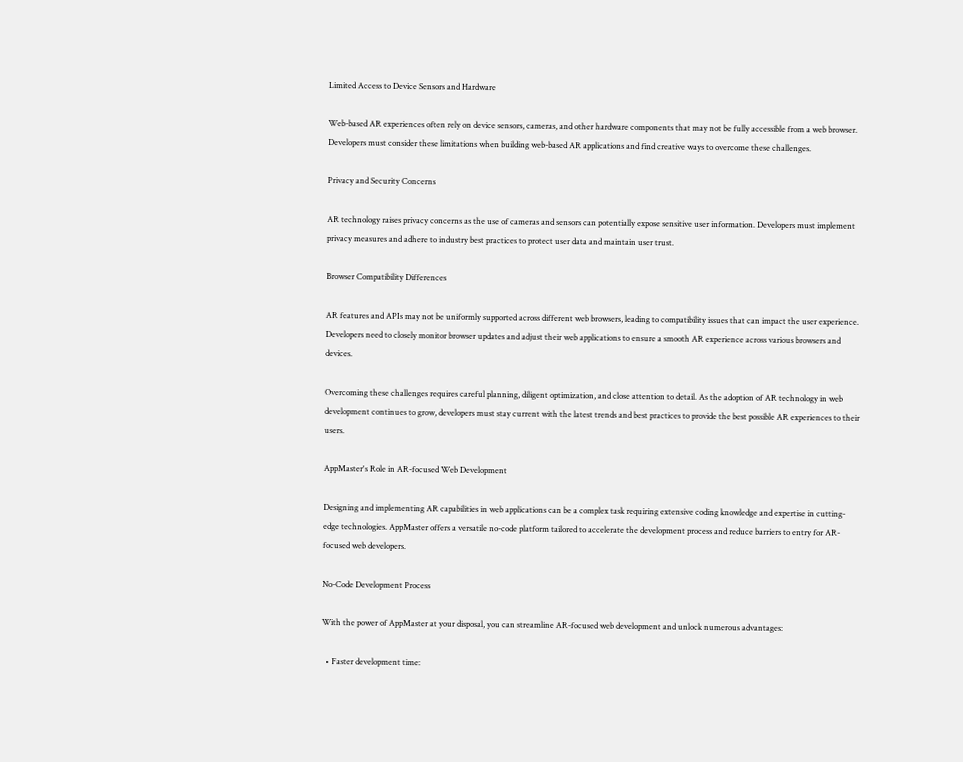Limited Access to Device Sensors and Hardware

Web-based AR experiences often rely on device sensors, cameras, and other hardware components that may not be fully accessible from a web browser. Developers must consider these limitations when building web-based AR applications and find creative ways to overcome these challenges.

Privacy and Security Concerns

AR technology raises privacy concerns as the use of cameras and sensors can potentially expose sensitive user information. Developers must implement privacy measures and adhere to industry best practices to protect user data and maintain user trust.

Browser Compatibility Differences

AR features and APIs may not be uniformly supported across different web browsers, leading to compatibility issues that can impact the user experience. Developers need to closely monitor browser updates and adjust their web applications to ensure a smooth AR experience across various browsers and devices.

Overcoming these challenges requires careful planning, diligent optimization, and close attention to detail. As the adoption of AR technology in web development continues to grow, developers must stay current with the latest trends and best practices to provide the best possible AR experiences to their users.

AppMaster's Role in AR-focused Web Development

Designing and implementing AR capabilities in web applications can be a complex task requiring extensive coding knowledge and expertise in cutting-edge technologies. AppMaster offers a versatile no-code platform tailored to accelerate the development process and reduce barriers to entry for AR-focused web developers.

No-Code Development Process

With the power of AppMaster at your disposal, you can streamline AR-focused web development and unlock numerous advantages:

  • Faster development time: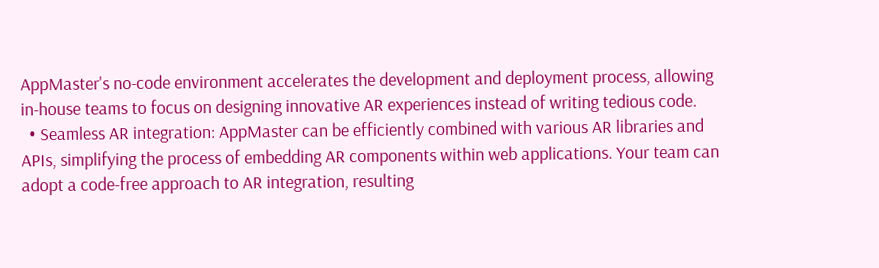AppMaster's no-code environment accelerates the development and deployment process, allowing in-house teams to focus on designing innovative AR experiences instead of writing tedious code.
  • Seamless AR integration: AppMaster can be efficiently combined with various AR libraries and APIs, simplifying the process of embedding AR components within web applications. Your team can adopt a code-free approach to AR integration, resulting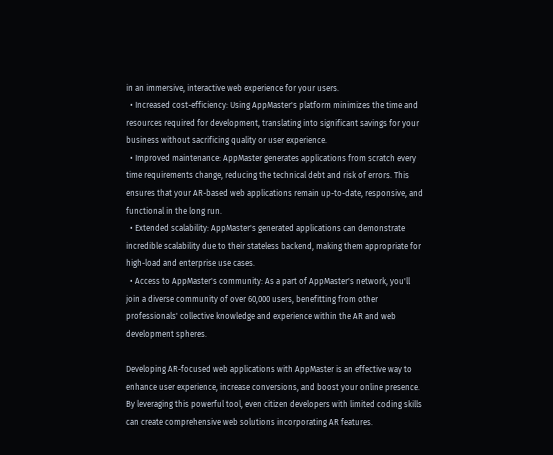in an immersive, interactive web experience for your users.
  • Increased cost-efficiency: Using AppMaster's platform minimizes the time and resources required for development, translating into significant savings for your business without sacrificing quality or user experience.
  • Improved maintenance: AppMaster generates applications from scratch every time requirements change, reducing the technical debt and risk of errors. This ensures that your AR-based web applications remain up-to-date, responsive, and functional in the long run.
  • Extended scalability: AppMaster's generated applications can demonstrate incredible scalability due to their stateless backend, making them appropriate for high-load and enterprise use cases.
  • Access to AppMaster's community: As a part of AppMaster's network, you'll join a diverse community of over 60,000 users, benefitting from other professionals' collective knowledge and experience within the AR and web development spheres.

Developing AR-focused web applications with AppMaster is an effective way to enhance user experience, increase conversions, and boost your online presence. By leveraging this powerful tool, even citizen developers with limited coding skills can create comprehensive web solutions incorporating AR features.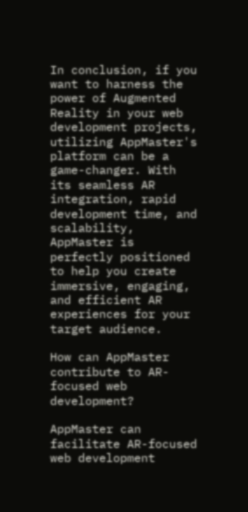In conclusion, if you want to harness the power of Augmented Reality in your web development projects, utilizing AppMaster's platform can be a game-changer. With its seamless AR integration, rapid development time, and scalability, AppMaster is perfectly positioned to help you create immersive, engaging, and efficient AR experiences for your target audience.

How can AppMaster contribute to AR-focused web development?

AppMaster can facilitate AR-focused web development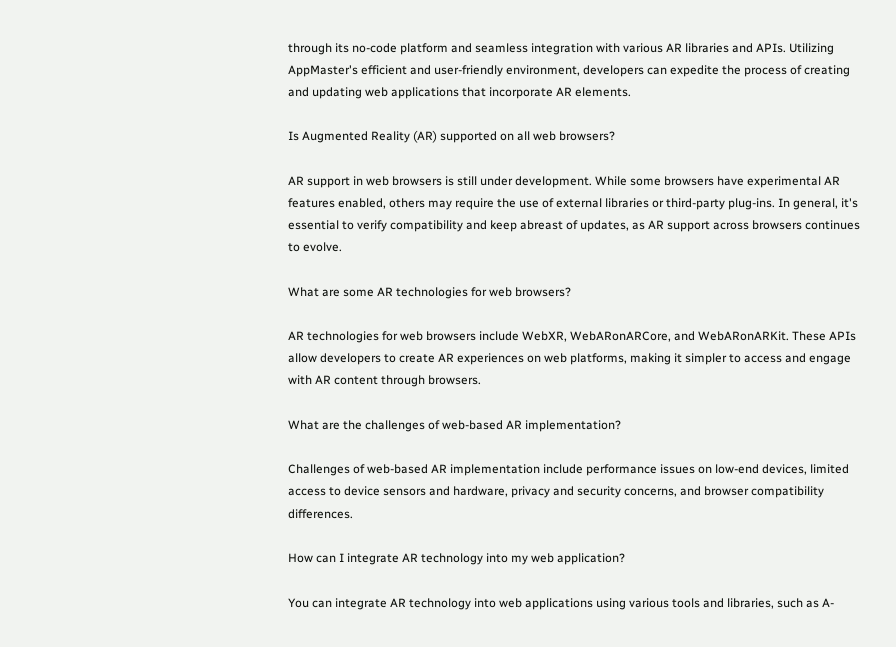through its no-code platform and seamless integration with various AR libraries and APIs. Utilizing AppMaster's efficient and user-friendly environment, developers can expedite the process of creating and updating web applications that incorporate AR elements.

Is Augmented Reality (AR) supported on all web browsers?

AR support in web browsers is still under development. While some browsers have experimental AR features enabled, others may require the use of external libraries or third-party plug-ins. In general, it's essential to verify compatibility and keep abreast of updates, as AR support across browsers continues to evolve.

What are some AR technologies for web browsers?

AR technologies for web browsers include WebXR, WebARonARCore, and WebARonARKit. These APIs allow developers to create AR experiences on web platforms, making it simpler to access and engage with AR content through browsers.

What are the challenges of web-based AR implementation?

Challenges of web-based AR implementation include performance issues on low-end devices, limited access to device sensors and hardware, privacy and security concerns, and browser compatibility differences.

How can I integrate AR technology into my web application?

You can integrate AR technology into web applications using various tools and libraries, such as A-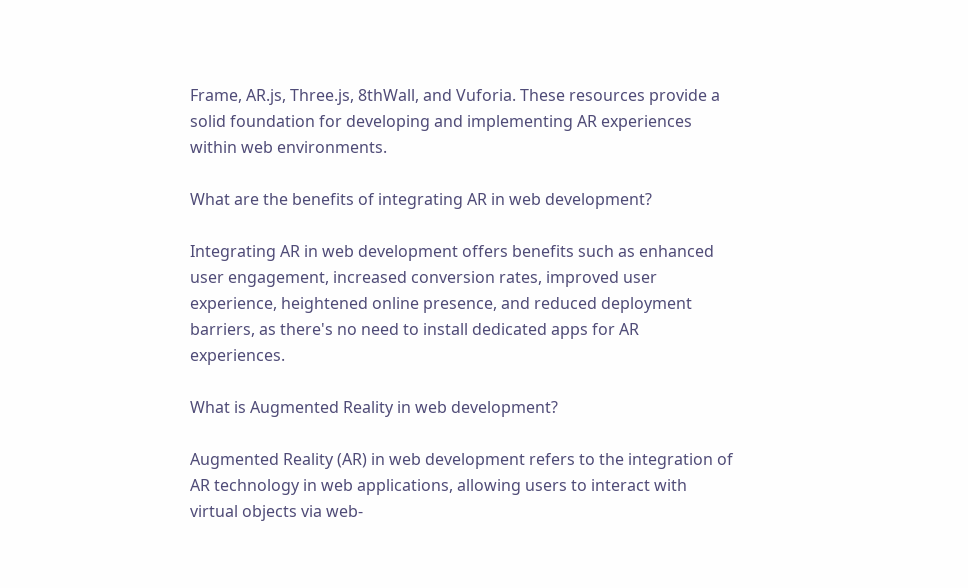Frame, AR.js, Three.js, 8thWall, and Vuforia. These resources provide a solid foundation for developing and implementing AR experiences within web environments.

What are the benefits of integrating AR in web development?

Integrating AR in web development offers benefits such as enhanced user engagement, increased conversion rates, improved user experience, heightened online presence, and reduced deployment barriers, as there's no need to install dedicated apps for AR experiences.

What is Augmented Reality in web development?

Augmented Reality (AR) in web development refers to the integration of AR technology in web applications, allowing users to interact with virtual objects via web-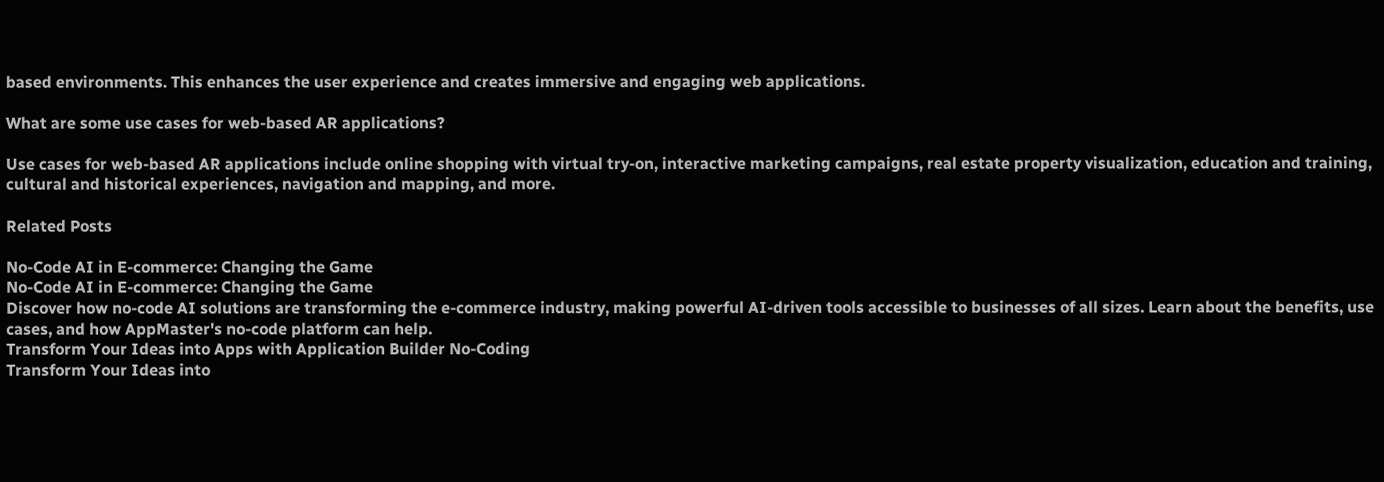based environments. This enhances the user experience and creates immersive and engaging web applications.

What are some use cases for web-based AR applications?

Use cases for web-based AR applications include online shopping with virtual try-on, interactive marketing campaigns, real estate property visualization, education and training, cultural and historical experiences, navigation and mapping, and more.

Related Posts

No-Code AI in E-commerce: Changing the Game
No-Code AI in E-commerce: Changing the Game
Discover how no-code AI solutions are transforming the e-commerce industry, making powerful AI-driven tools accessible to businesses of all sizes. Learn about the benefits, use cases, and how AppMaster's no-code platform can help.
Transform Your Ideas into Apps with Application Builder No-Coding
Transform Your Ideas into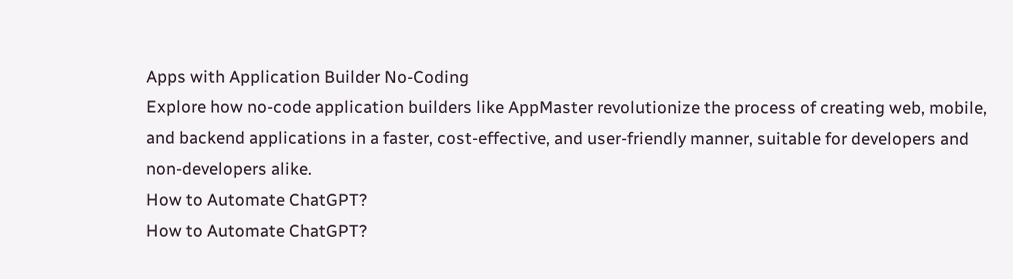Apps with Application Builder No-Coding
Explore how no-code application builders like AppMaster revolutionize the process of creating web, mobile, and backend applications in a faster, cost-effective, and user-friendly manner, suitable for developers and non-developers alike.
How to Automate ChatGPT?
How to Automate ChatGPT?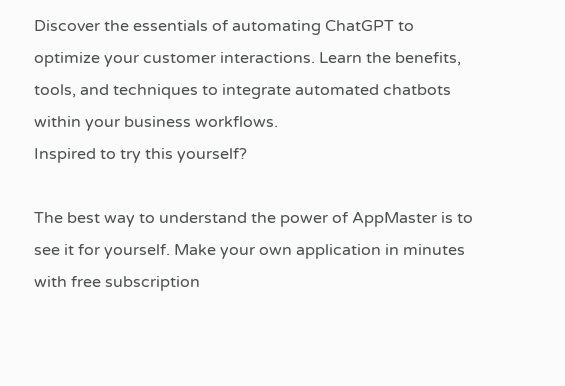Discover the essentials of automating ChatGPT to optimize your customer interactions. Learn the benefits, tools, and techniques to integrate automated chatbots within your business workflows.
Inspired to try this yourself?

The best way to understand the power of AppMaster is to see it for yourself. Make your own application in minutes with free subscription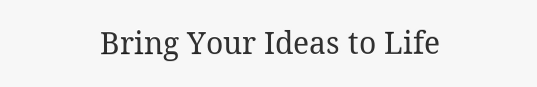Bring Your Ideas to Life